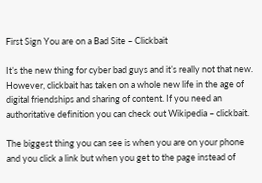First Sign You are on a Bad Site – Clickbait

It’s the new thing for cyber bad guys and it’s really not that new. However, clickbait has taken on a whole new life in the age of digital friendships and sharing of content. If you need an authoritative definition you can check out Wikipedia – clickbait.

The biggest thing you can see is when you are on your phone and you click a link but when you get to the page instead of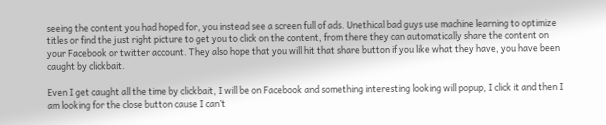seeing the content you had hoped for, you instead see a screen full of ads. Unethical bad guys use machine learning to optimize titles or find the just right picture to get you to click on the content, from there they can automatically share the content on your Facebook or twitter account. They also hope that you will hit that share button if you like what they have, you have been caught by clickbait.

Even I get caught all the time by clickbait, I will be on Facebook and something interesting looking will popup, I click it and then I am looking for the close button cause I can’t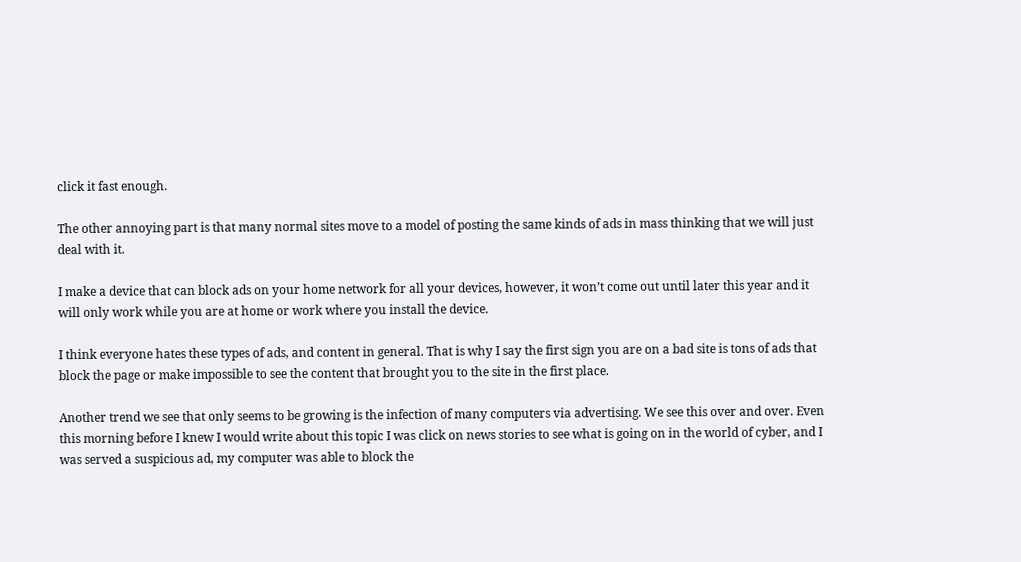click it fast enough.

The other annoying part is that many normal sites move to a model of posting the same kinds of ads in mass thinking that we will just deal with it.

I make a device that can block ads on your home network for all your devices, however, it won’t come out until later this year and it will only work while you are at home or work where you install the device.

I think everyone hates these types of ads, and content in general. That is why I say the first sign you are on a bad site is tons of ads that block the page or make impossible to see the content that brought you to the site in the first place.

Another trend we see that only seems to be growing is the infection of many computers via advertising. We see this over and over. Even this morning before I knew I would write about this topic I was click on news stories to see what is going on in the world of cyber, and I was served a suspicious ad, my computer was able to block the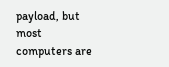payload, but most computers are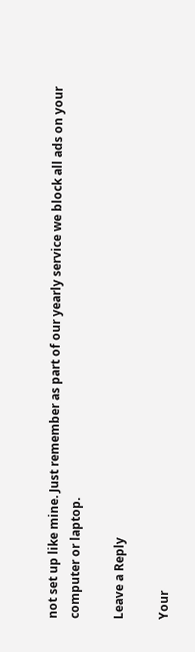not set up like mine. Just remember as part of our yearly service we block all ads on your computer or laptop.

Leave a Reply

Your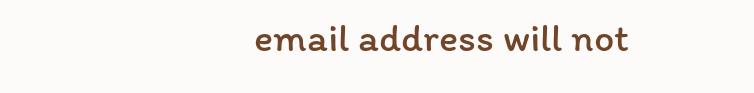email address will not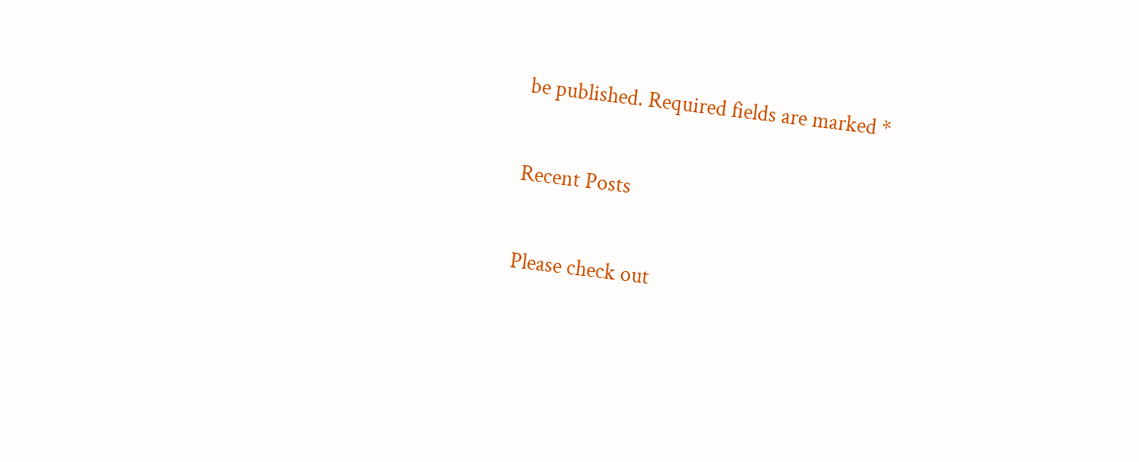be published. Required fields are marked *

Recent Posts

Please check out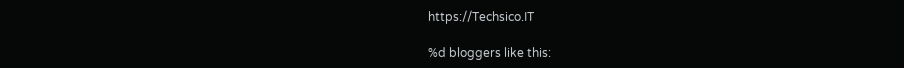https://Techsico.IT

%d bloggers like this: